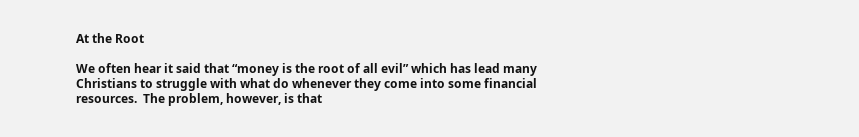At the Root

We often hear it said that “money is the root of all evil” which has lead many Christians to struggle with what do whenever they come into some financial resources.  The problem, however, is that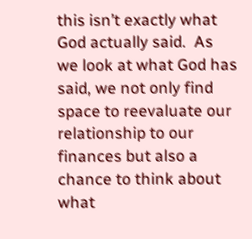this isn’t exactly what God actually said.  As we look at what God has said, we not only find space to reevaluate our relationship to our finances but also a chance to think about what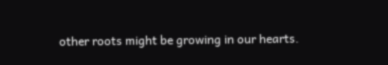other roots might be growing in our hearts.